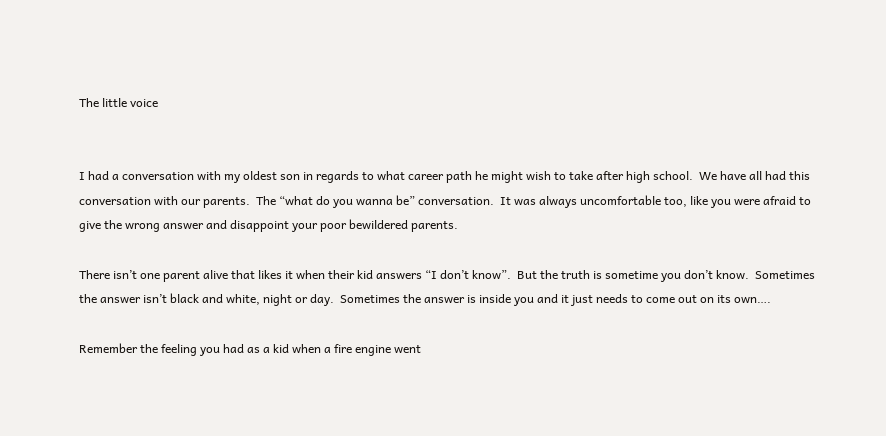The little voice


I had a conversation with my oldest son in regards to what career path he might wish to take after high school.  We have all had this conversation with our parents.  The “what do you wanna be” conversation.  It was always uncomfortable too, like you were afraid to give the wrong answer and disappoint your poor bewildered parents.

There isn’t one parent alive that likes it when their kid answers “I don’t know”.  But the truth is sometime you don’t know.  Sometimes the answer isn’t black and white, night or day.  Sometimes the answer is inside you and it just needs to come out on its own….

Remember the feeling you had as a kid when a fire engine went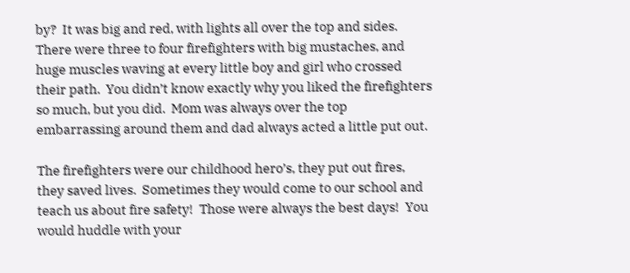by?  It was big and red, with lights all over the top and sides.  There were three to four firefighters with big mustaches, and huge muscles waving at every little boy and girl who crossed their path.  You didn’t know exactly why you liked the firefighters so much, but you did.  Mom was always over the top embarrassing around them and dad always acted a little put out.

The firefighters were our childhood hero’s, they put out fires, they saved lives.  Sometimes they would come to our school and teach us about fire safety!  Those were always the best days!  You would huddle with your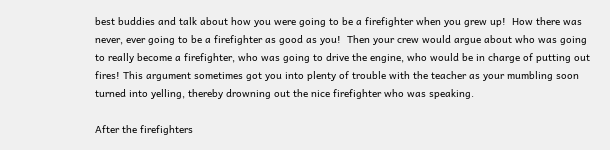best buddies and talk about how you were going to be a firefighter when you grew up!  How there was never, ever going to be a firefighter as good as you!  Then your crew would argue about who was going to really become a firefighter, who was going to drive the engine, who would be in charge of putting out fires! This argument sometimes got you into plenty of trouble with the teacher as your mumbling soon turned into yelling, thereby drowning out the nice firefighter who was speaking.

After the firefighters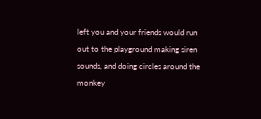left you and your friends would run out to the playground making siren sounds, and doing circles around the monkey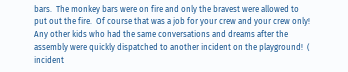bars.  The monkey bars were on fire and only the bravest were allowed to put out the fire.  Of course that was a job for your crew and your crew only!  Any other kids who had the same conversations and dreams after the assembly were quickly dispatched to another incident on the playground!  ( incident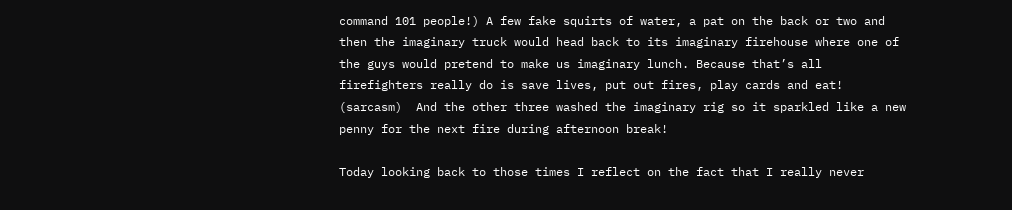command 101 people!) A few fake squirts of water, a pat on the back or two and then the imaginary truck would head back to its imaginary firehouse where one of the guys would pretend to make us imaginary lunch. Because that’s all firefighters really do is save lives, put out fires, play cards and eat! (sarcasm)  And the other three washed the imaginary rig so it sparkled like a new penny for the next fire during afternoon break!

Today looking back to those times I reflect on the fact that I really never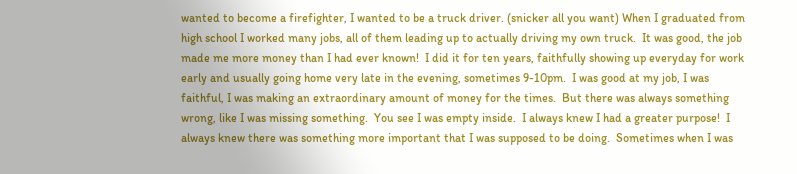wanted to become a firefighter, I wanted to be a truck driver. (snicker all you want) When I graduated from high school I worked many jobs, all of them leading up to actually driving my own truck.  It was good, the job made me more money than I had ever known!  I did it for ten years, faithfully showing up everyday for work early and usually going home very late in the evening, sometimes 9-10pm.  I was good at my job, I was faithful, I was making an extraordinary amount of money for the times.  But there was always something wrong, like I was missing something.  You see I was empty inside.  I always knew I had a greater purpose!  I always knew there was something more important that I was supposed to be doing.  Sometimes when I was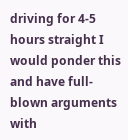driving for 4-5 hours straight I would ponder this and have full-blown arguments with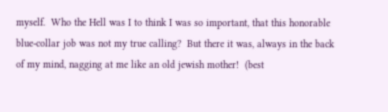myself.  Who the Hell was I to think I was so important, that this honorable blue-collar job was not my true calling?  But there it was, always in the back of my mind, nagging at me like an old jewish mother!  (best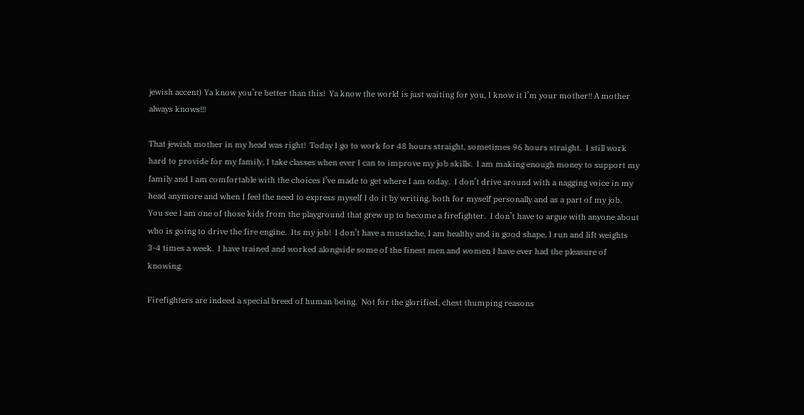jewish accent) Ya know you’re better than this!  Ya know the world is just waiting for you, I know it I’m your mother!! A mother always knows!!!

That jewish mother in my head was right!  Today I go to work for 48 hours straight, sometimes 96 hours straight.  I still work hard to provide for my family, I take classes when ever I can to improve my job skills.  I am making enough money to support my family and I am comfortable with the choices I’ve made to get where I am today.  I don’t drive around with a nagging voice in my head anymore and when I feel the need to express myself I do it by writing, both for myself personally and as a part of my job.  You see I am one of those kids from the playground that grew up to become a firefighter.  I don’t have to argue with anyone about who is going to drive the fire engine.  Its my job!  I don’t have a mustache, I am healthy and in good shape, I run and lift weights 3-4 times a week.  I have trained and worked alongside some of the finest men and women I have ever had the pleasure of knowing.

Firefighters are indeed a special breed of human being.  Not for the glorified, chest thumping reasons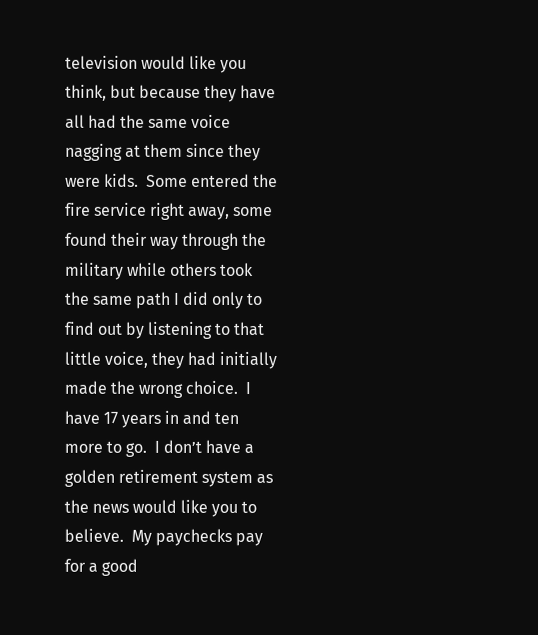television would like you think, but because they have all had the same voice nagging at them since they were kids.  Some entered the fire service right away, some found their way through the military while others took the same path I did only to find out by listening to that little voice, they had initially made the wrong choice.  I have 17 years in and ten more to go.  I don’t have a golden retirement system as the news would like you to believe.  My paychecks pay for a good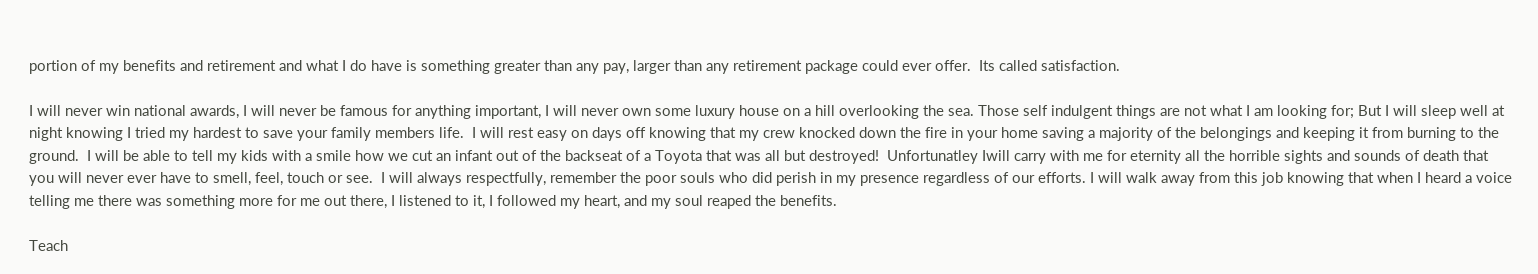portion of my benefits and retirement and what I do have is something greater than any pay, larger than any retirement package could ever offer.  Its called satisfaction.

I will never win national awards, I will never be famous for anything important, I will never own some luxury house on a hill overlooking the sea. Those self indulgent things are not what I am looking for; But I will sleep well at night knowing I tried my hardest to save your family members life.  I will rest easy on days off knowing that my crew knocked down the fire in your home saving a majority of the belongings and keeping it from burning to the ground.  I will be able to tell my kids with a smile how we cut an infant out of the backseat of a Toyota that was all but destroyed!  Unfortunatley Iwill carry with me for eternity all the horrible sights and sounds of death that you will never ever have to smell, feel, touch or see.  I will always respectfully, remember the poor souls who did perish in my presence regardless of our efforts. I will walk away from this job knowing that when I heard a voice telling me there was something more for me out there, I listened to it, I followed my heart, and my soul reaped the benefits.

Teach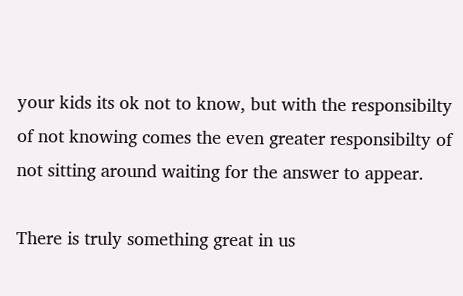your kids its ok not to know, but with the responsibilty of not knowing comes the even greater responsibilty of not sitting around waiting for the answer to appear.

There is truly something great in us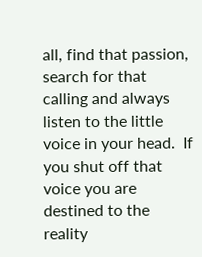all, find that passion, search for that calling and always listen to the little voice in your head.  If you shut off that voice you are destined to the reality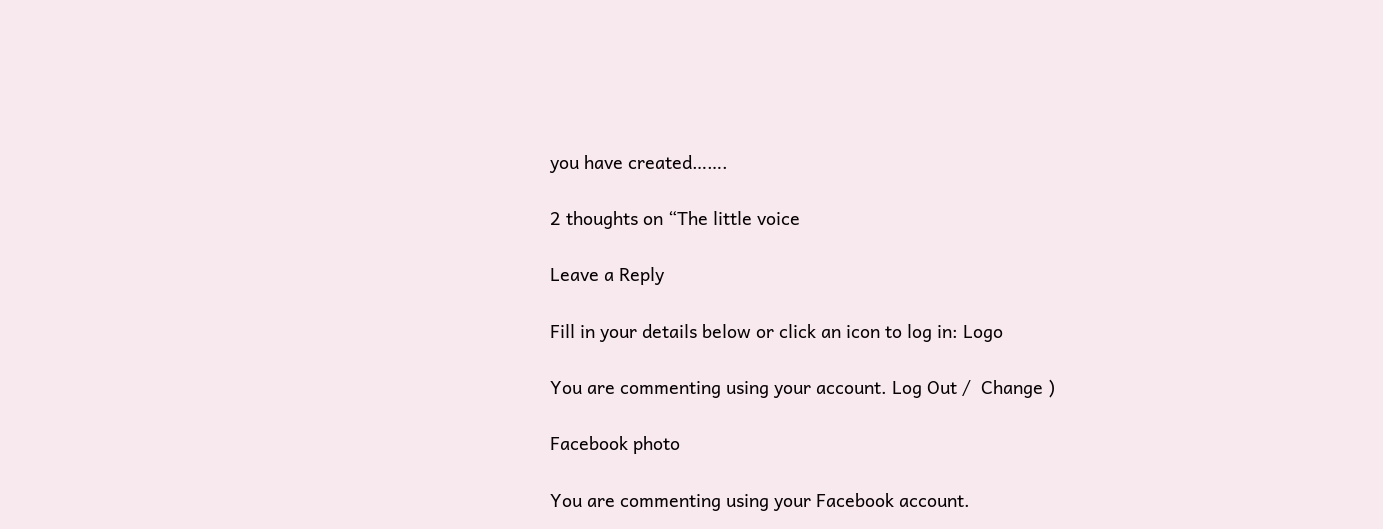you have created…….

2 thoughts on “The little voice

Leave a Reply

Fill in your details below or click an icon to log in: Logo

You are commenting using your account. Log Out /  Change )

Facebook photo

You are commenting using your Facebook account.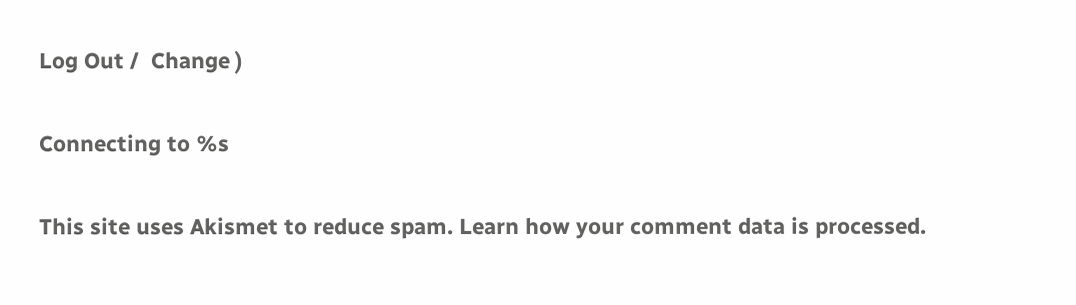Log Out /  Change )

Connecting to %s

This site uses Akismet to reduce spam. Learn how your comment data is processed.